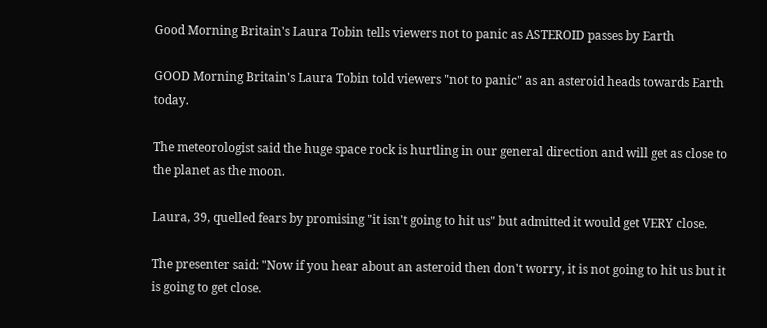Good Morning Britain's Laura Tobin tells viewers not to panic as ASTEROID passes by Earth

GOOD Morning Britain's Laura Tobin told viewers "not to panic" as an asteroid heads towards Earth today.

The meteorologist said the huge space rock is hurtling in our general direction and will get as close to the planet as the moon.

Laura, 39, quelled fears by promising "it isn't going to hit us" but admitted it would get VERY close.

The presenter said: "Now if you hear about an asteroid then don't worry, it is not going to hit us but it is going to get close.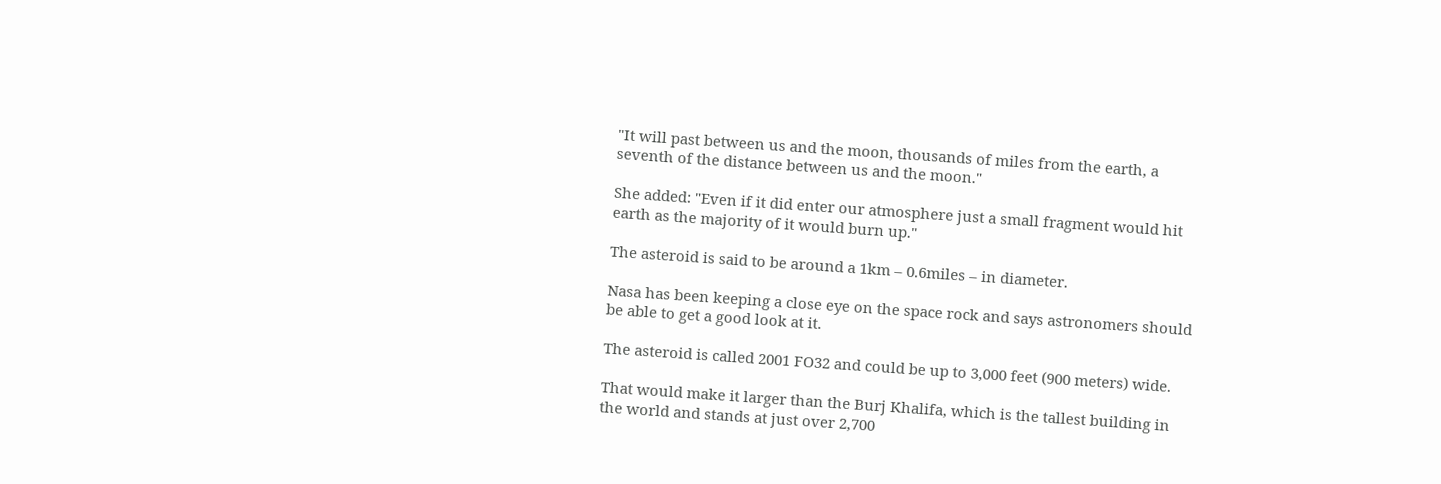"It will past between us and the moon, thousands of miles from the earth, a seventh of the distance between us and the moon."

She added: "Even if it did enter our atmosphere just a small fragment would hit earth as the majority of it would burn up."

The asteroid is said to be around a 1km – 0.6miles – in diameter.

Nasa has been keeping a close eye on the space rock and says astronomers should be able to get a good look at it.

The asteroid is called 2001 FO32 and could be up to 3,000 feet (900 meters) wide.

That would make it larger than the Burj Khalifa, which is the tallest building in the world and stands at just over 2,700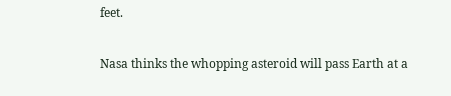feet.

Nasa thinks the whopping asteroid will pass Earth at a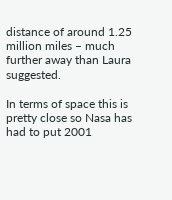distance of around 1.25 million miles – much further away than Laura suggested.

In terms of space this is pretty close so Nasa has had to put 2001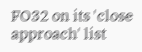FO32 on its 'close approach' list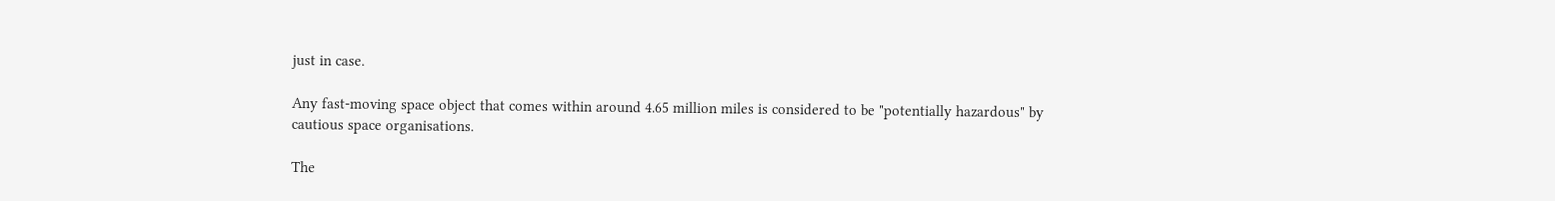just in case.

Any fast-moving space object that comes within around 4.65 million miles is considered to be "potentially hazardous" by cautious space organisations.

The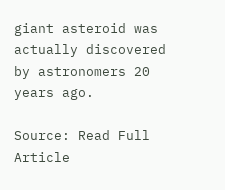giant asteroid was actually discovered by astronomers 20 years ago.

Source: Read Full Article